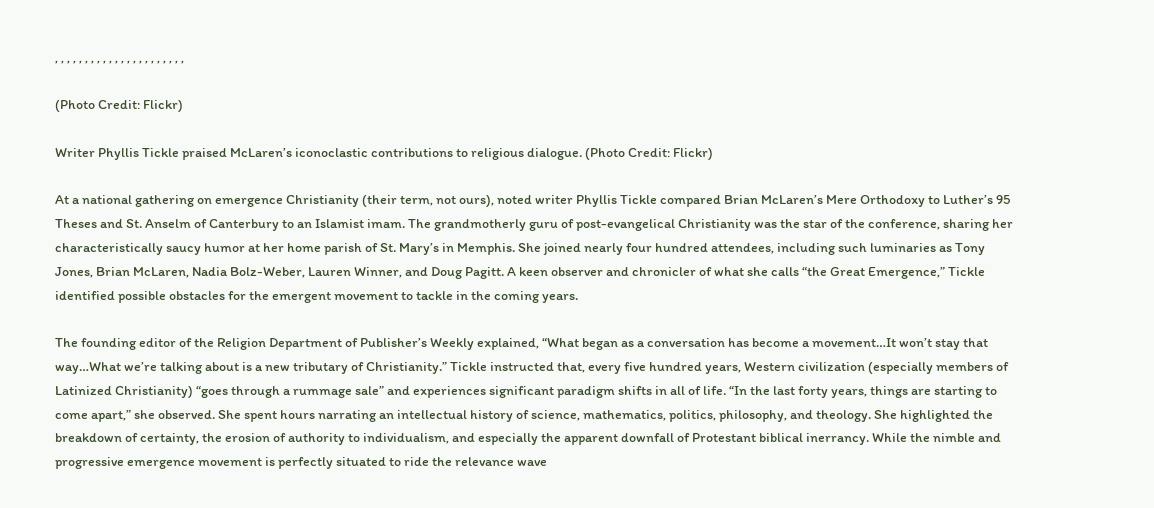, , , , , , , , , , , , , , , , , , , , , ,

(Photo Credit: Flickr)

Writer Phyllis Tickle praised McLaren’s iconoclastic contributions to religious dialogue. (Photo Credit: Flickr)

At a national gathering on emergence Christianity (their term, not ours), noted writer Phyllis Tickle compared Brian McLaren’s Mere Orthodoxy to Luther’s 95 Theses and St. Anselm of Canterbury to an Islamist imam. The grandmotherly guru of post-evangelical Christianity was the star of the conference, sharing her characteristically saucy humor at her home parish of St. Mary’s in Memphis. She joined nearly four hundred attendees, including such luminaries as Tony Jones, Brian McLaren, Nadia Bolz-Weber, Lauren Winner, and Doug Pagitt. A keen observer and chronicler of what she calls “the Great Emergence,” Tickle identified possible obstacles for the emergent movement to tackle in the coming years.

The founding editor of the Religion Department of Publisher’s Weekly explained, “What began as a conversation has become a movement…It won’t stay that way…What we’re talking about is a new tributary of Christianity.” Tickle instructed that, every five hundred years, Western civilization (especially members of Latinized Christianity) “goes through a rummage sale” and experiences significant paradigm shifts in all of life. “In the last forty years, things are starting to come apart,” she observed. She spent hours narrating an intellectual history of science, mathematics, politics, philosophy, and theology. She highlighted the breakdown of certainty, the erosion of authority to individualism, and especially the apparent downfall of Protestant biblical inerrancy. While the nimble and progressive emergence movement is perfectly situated to ride the relevance wave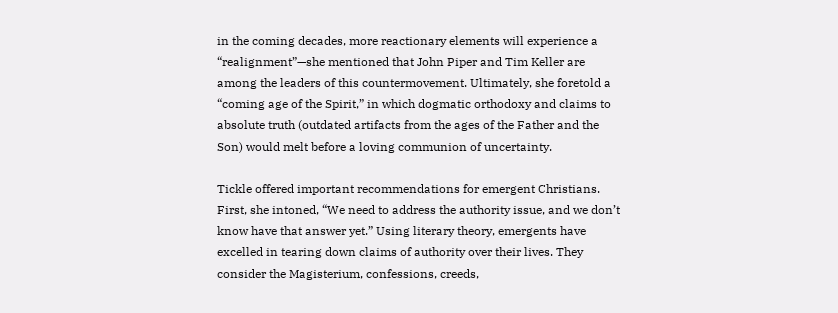in the coming decades, more reactionary elements will experience a “realignment”—she mentioned that John Piper and Tim Keller are among the leaders of this countermovement. Ultimately, she foretold a “coming age of the Spirit,” in which dogmatic orthodoxy and claims to absolute truth (outdated artifacts from the ages of the Father and the Son) would melt before a loving communion of uncertainty.

Tickle offered important recommendations for emergent Christians. First, she intoned, “We need to address the authority issue, and we don’t know have that answer yet.” Using literary theory, emergents have excelled in tearing down claims of authority over their lives. They consider the Magisterium, confessions, creeds,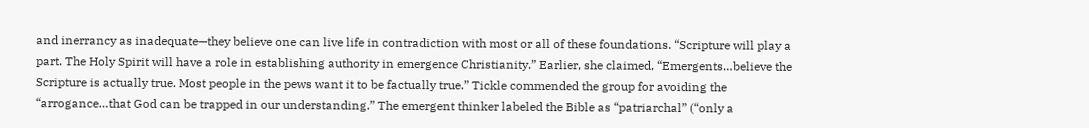and inerrancy as inadequate—they believe one can live life in contradiction with most or all of these foundations. “Scripture will play a part. The Holy Spirit will have a role in establishing authority in emergence Christianity.” Earlier, she claimed, “Emergents…believe the Scripture is actually true. Most people in the pews want it to be factually true.” Tickle commended the group for avoiding the “arrogance…that God can be trapped in our understanding.” The emergent thinker labeled the Bible as “patriarchal” (“only a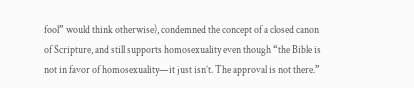fool” would think otherwise), condemned the concept of a closed canon of Scripture, and still supports homosexuality even though “the Bible is not in favor of homosexuality—it just isn’t. The approval is not there.”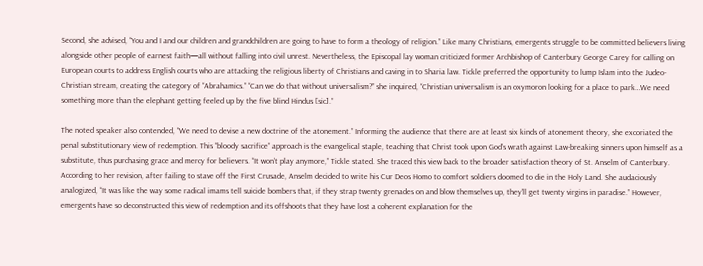Second, she advised, “You and I and our children and grandchildren are going to have to form a theology of religion.” Like many Christians, emergents struggle to be committed believers living alongside other people of earnest faith—all without falling into civil unrest. Nevertheless, the Episcopal lay woman criticized former Archbishop of Canterbury George Carey for calling on European courts to address English courts who are attacking the religious liberty of Christians and caving in to Sharia law. Tickle preferred the opportunity to lump Islam into the Judeo-Christian stream, creating the category of “Abrahamics.” “Can we do that without universalism?” she inquired, “Christian universalism is an oxymoron looking for a place to park…We need something more than the elephant getting feeled up by the five blind Hindus [sic].”

The noted speaker also contended, “We need to devise a new doctrine of the atonement.” Informing the audience that there are at least six kinds of atonement theory, she excoriated the penal substitutionary view of redemption. This “bloody sacrifice” approach is the evangelical staple, teaching that Christ took upon God’s wrath against Law-breaking sinners upon himself as a substitute, thus purchasing grace and mercy for believers. “It won’t play anymore,” Tickle stated. She traced this view back to the broader satisfaction theory of St. Anselm of Canterbury. According to her revision, after failing to stave off the First Crusade, Anselm decided to write his Cur Deos Homo to comfort soldiers doomed to die in the Holy Land. She audaciously analogized, “It was like the way some radical imams tell suicide bombers that, if they strap twenty grenades on and blow themselves up, they’ll get twenty virgins in paradise.” However, emergents have so deconstructed this view of redemption and its offshoots that they have lost a coherent explanation for the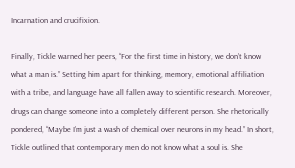Incarnation and crucifixion.

Finally, Tickle warned her peers, “For the first time in history, we don’t know what a man is.” Setting him apart for thinking, memory, emotional affiliation with a tribe, and language have all fallen away to scientific research. Moreover, drugs can change someone into a completely different person. She rhetorically pondered, “Maybe I’m just a wash of chemical over neurons in my head.” In short, Tickle outlined that contemporary men do not know what a soul is. She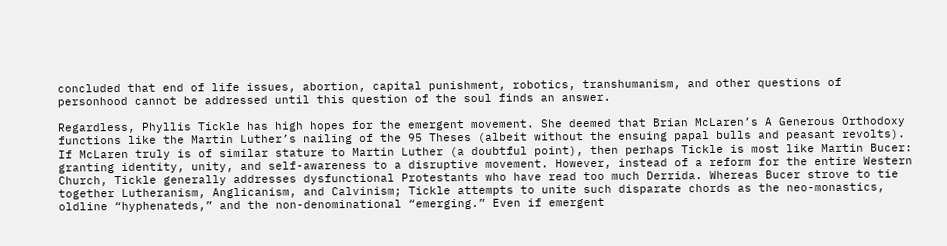concluded that end of life issues, abortion, capital punishment, robotics, transhumanism, and other questions of personhood cannot be addressed until this question of the soul finds an answer.

Regardless, Phyllis Tickle has high hopes for the emergent movement. She deemed that Brian McLaren’s A Generous Orthodoxy functions like the Martin Luther’s nailing of the 95 Theses (albeit without the ensuing papal bulls and peasant revolts). If McLaren truly is of similar stature to Martin Luther (a doubtful point), then perhaps Tickle is most like Martin Bucer: granting identity, unity, and self-awareness to a disruptive movement. However, instead of a reform for the entire Western Church, Tickle generally addresses dysfunctional Protestants who have read too much Derrida. Whereas Bucer strove to tie together Lutheranism, Anglicanism, and Calvinism; Tickle attempts to unite such disparate chords as the neo-monastics, oldline “hyphenateds,” and the non-denominational “emerging.” Even if emergent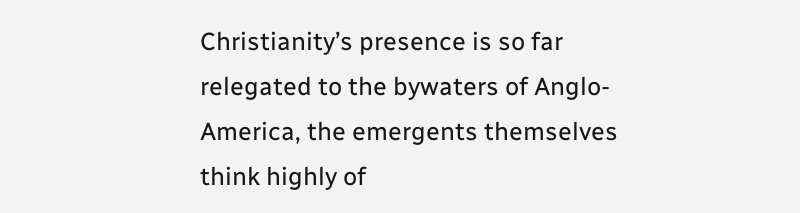Christianity’s presence is so far relegated to the bywaters of Anglo-America, the emergents themselves think highly of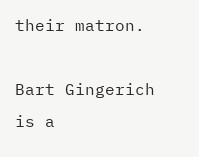their matron.

Bart Gingerich is a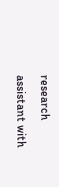research assistant with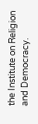the Institute on Religion and Democracy.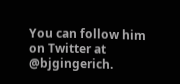You can follow him on Twitter at @bjgingerich.